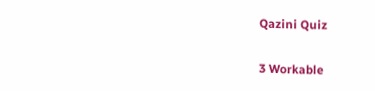Qazini Quiz


3 Workable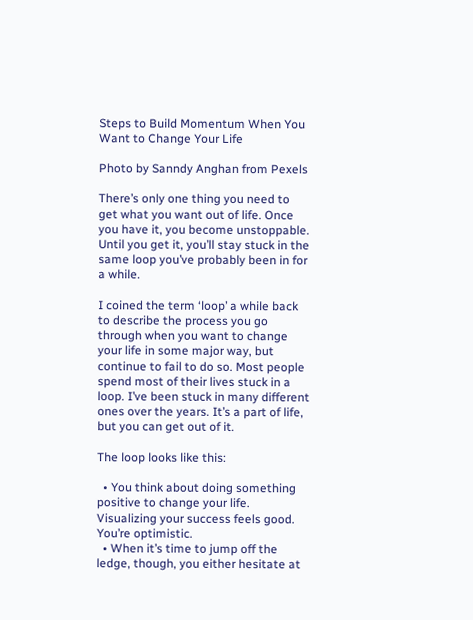Steps to Build Momentum When You Want to Change Your Life

Photo by Sanndy Anghan from Pexels

There’s only one thing you need to get what you want out of life. Once you have it, you become unstoppable. Until you get it, you’ll stay stuck in the same loop you’ve probably been in for a while.

I coined the term ‘loop’ a while back to describe the process you go through when you want to change your life in some major way, but continue to fail to do so. Most people spend most of their lives stuck in a loop. I’ve been stuck in many different ones over the years. It’s a part of life, but you can get out of it.

The loop looks like this:

  • You think about doing something positive to change your life. Visualizing your success feels good. You’re optimistic.
  • When it’s time to jump off the ledge, though, you either hesitate at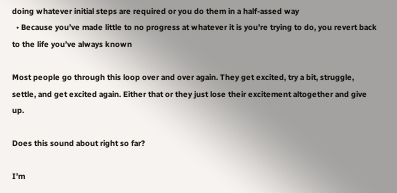doing whatever initial steps are required or you do them in a half-assed way
  • Because you’ve made little to no progress at whatever it is you’re trying to do, you revert back to the life you’ve always known

Most people go through this loop over and over again. They get excited, try a bit, struggle, settle, and get excited again. Either that or they just lose their excitement altogether and give up.

Does this sound about right so far?

I’m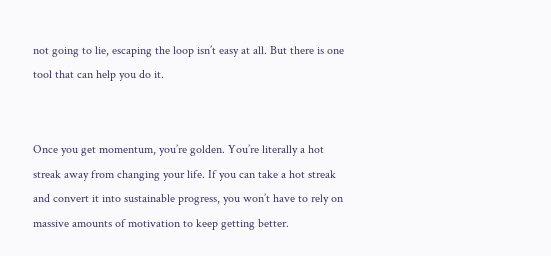not going to lie, escaping the loop isn’t easy at all. But there is one tool that can help you do it.


Once you get momentum, you’re golden. You’re literally a hot streak away from changing your life. If you can take a hot streak and convert it into sustainable progress, you won’t have to rely on massive amounts of motivation to keep getting better.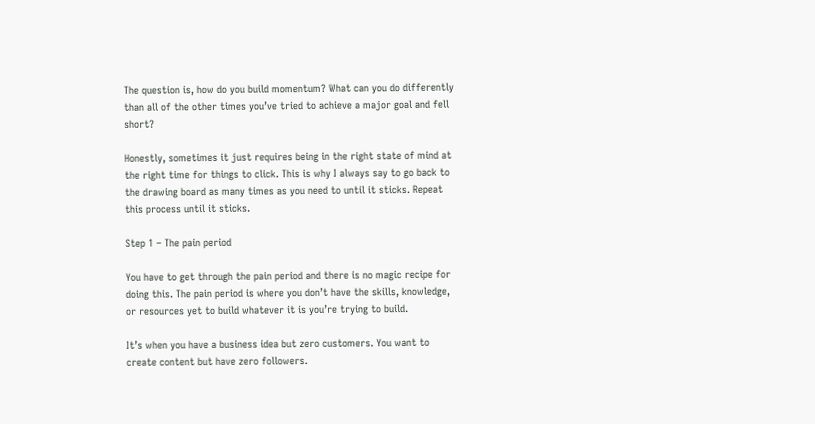The question is, how do you build momentum? What can you do differently than all of the other times you’ve tried to achieve a major goal and fell short?

Honestly, sometimes it just requires being in the right state of mind at the right time for things to click. This is why I always say to go back to the drawing board as many times as you need to until it sticks. Repeat this process until it sticks.

Step 1 – The pain period

You have to get through the pain period and there is no magic recipe for doing this. The pain period is where you don’t have the skills, knowledge, or resources yet to build whatever it is you’re trying to build.

It’s when you have a business idea but zero customers. You want to create content but have zero followers.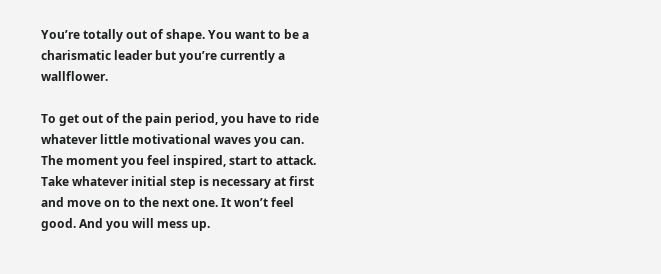You’re totally out of shape. You want to be a charismatic leader but you’re currently a wallflower.

To get out of the pain period, you have to ride whatever little motivational waves you can. The moment you feel inspired, start to attack. Take whatever initial step is necessary at first and move on to the next one. It won’t feel good. And you will mess up.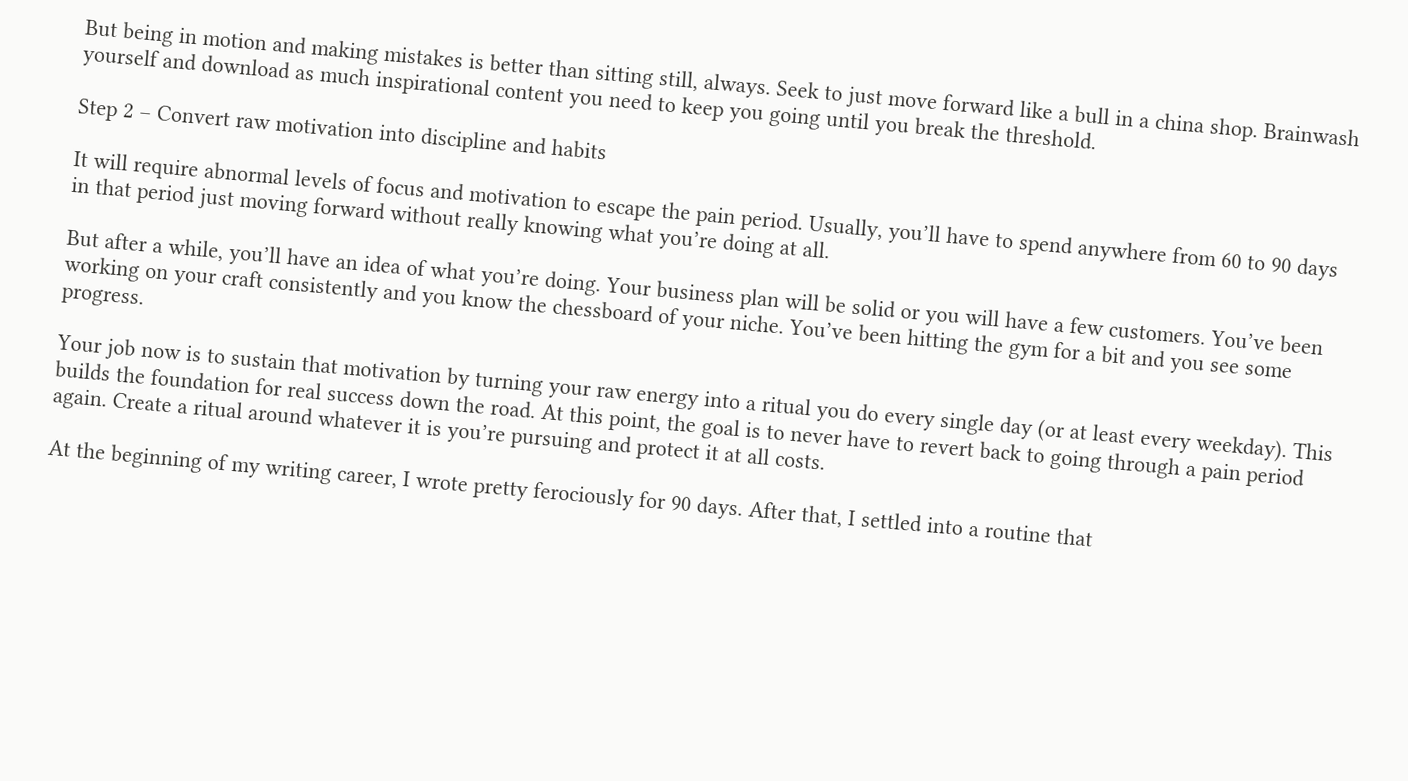But being in motion and making mistakes is better than sitting still, always. Seek to just move forward like a bull in a china shop. Brainwash yourself and download as much inspirational content you need to keep you going until you break the threshold.

Step 2 – Convert raw motivation into discipline and habits

It will require abnormal levels of focus and motivation to escape the pain period. Usually, you’ll have to spend anywhere from 60 to 90 days in that period just moving forward without really knowing what you’re doing at all.

But after a while, you’ll have an idea of what you’re doing. Your business plan will be solid or you will have a few customers. You’ve been working on your craft consistently and you know the chessboard of your niche. You’ve been hitting the gym for a bit and you see some progress.

Your job now is to sustain that motivation by turning your raw energy into a ritual you do every single day (or at least every weekday). This builds the foundation for real success down the road. At this point, the goal is to never have to revert back to going through a pain period again. Create a ritual around whatever it is you’re pursuing and protect it at all costs.

At the beginning of my writing career, I wrote pretty ferociously for 90 days. After that, I settled into a routine that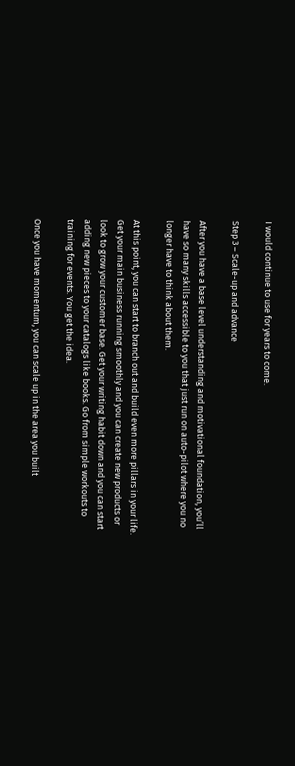I would continue to use for years to come.

Step 3 – Scale-up and advance

After you have a base level understanding and motivational foundation, you’ll have so many skills accessible to you that just run on auto-pilot where you no longer have to think about them.

At this point, you can start to branch out and build even more pillars in your life. Get your main business running smoothly and you can create new products or look to grow your customer base. Get your writing habit down and you can start adding new pieces to your catalogs like books. Go from simple workouts to training for events. You get the idea.

Once you have momentum, you can scale up in the area you built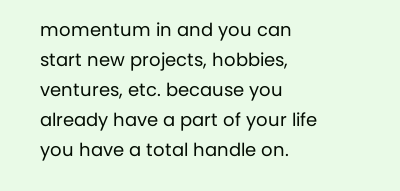momentum in and you can start new projects, hobbies, ventures, etc. because you already have a part of your life you have a total handle on.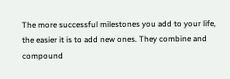The more successful milestones you add to your life, the easier it is to add new ones. They combine and compound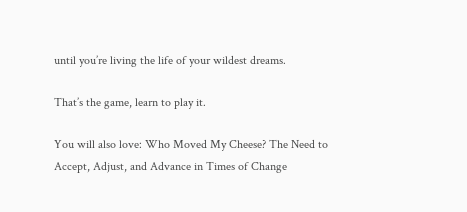until you’re living the life of your wildest dreams.

That’s the game, learn to play it.

You will also love: Who Moved My Cheese? The Need to Accept, Adjust, and Advance in Times of Change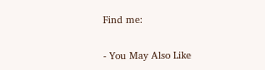Find me:

- You May Also Like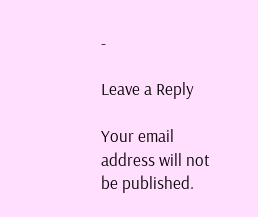-

Leave a Reply

Your email address will not be published.